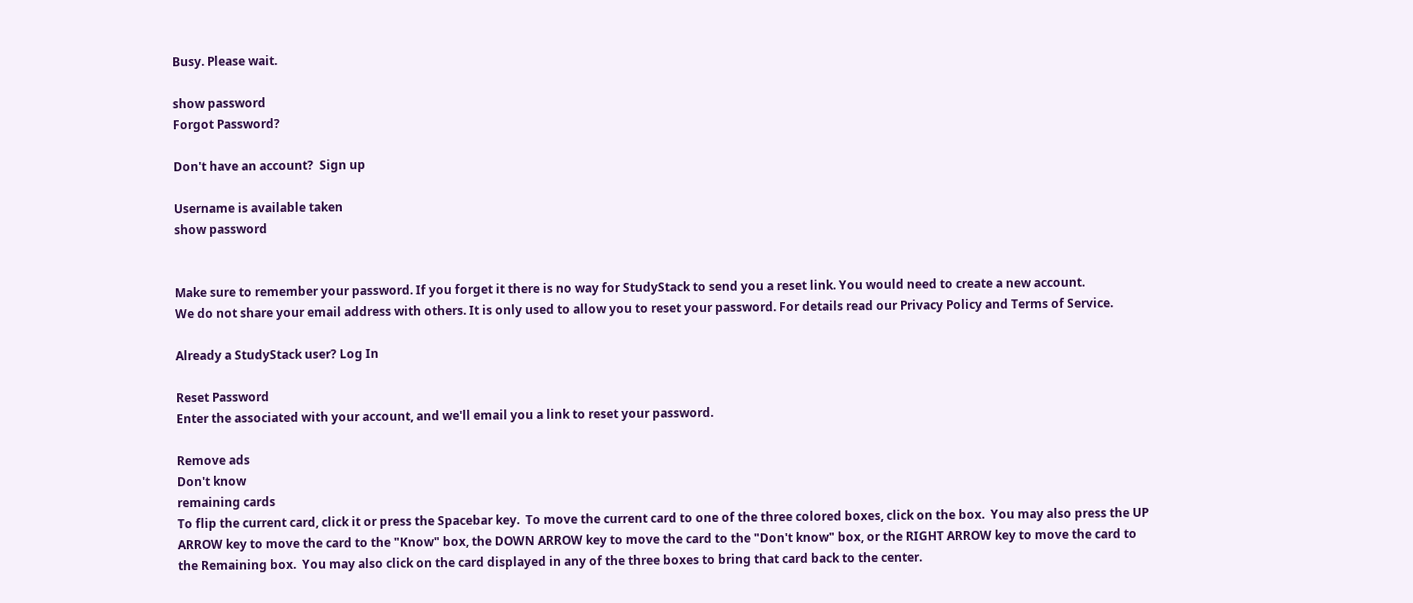Busy. Please wait.

show password
Forgot Password?

Don't have an account?  Sign up

Username is available taken
show password


Make sure to remember your password. If you forget it there is no way for StudyStack to send you a reset link. You would need to create a new account.
We do not share your email address with others. It is only used to allow you to reset your password. For details read our Privacy Policy and Terms of Service.

Already a StudyStack user? Log In

Reset Password
Enter the associated with your account, and we'll email you a link to reset your password.

Remove ads
Don't know
remaining cards
To flip the current card, click it or press the Spacebar key.  To move the current card to one of the three colored boxes, click on the box.  You may also press the UP ARROW key to move the card to the "Know" box, the DOWN ARROW key to move the card to the "Don't know" box, or the RIGHT ARROW key to move the card to the Remaining box.  You may also click on the card displayed in any of the three boxes to bring that card back to the center.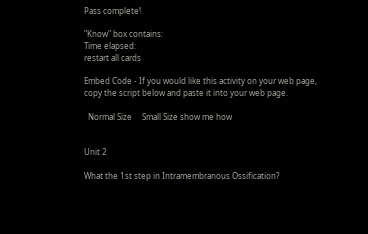Pass complete!

"Know" box contains:
Time elapsed:
restart all cards

Embed Code - If you would like this activity on your web page, copy the script below and paste it into your web page.

  Normal Size     Small Size show me how


Unit 2

What the 1st step in Intramembranous Ossification?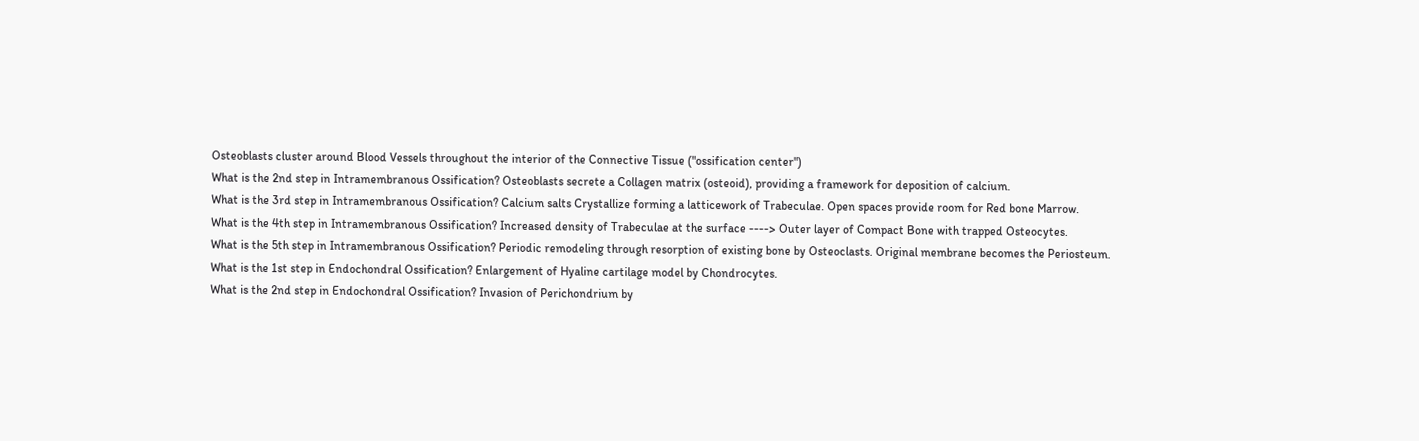Osteoblasts cluster around Blood Vessels throughout the interior of the Connective Tissue ("ossification center")
What is the 2nd step in Intramembranous Ossification? Osteoblasts secrete a Collagen matrix (osteoid), providing a framework for deposition of calcium.
What is the 3rd step in Intramembranous Ossification? Calcium salts Crystallize forming a latticework of Trabeculae. Open spaces provide room for Red bone Marrow.
What is the 4th step in Intramembranous Ossification? Increased density of Trabeculae at the surface ----> Outer layer of Compact Bone with trapped Osteocytes.
What is the 5th step in Intramembranous Ossification? Periodic remodeling through resorption of existing bone by Osteoclasts. Original membrane becomes the Periosteum.
What is the 1st step in Endochondral Ossification? Enlargement of Hyaline cartilage model by Chondrocytes.
What is the 2nd step in Endochondral Ossification? Invasion of Perichondrium by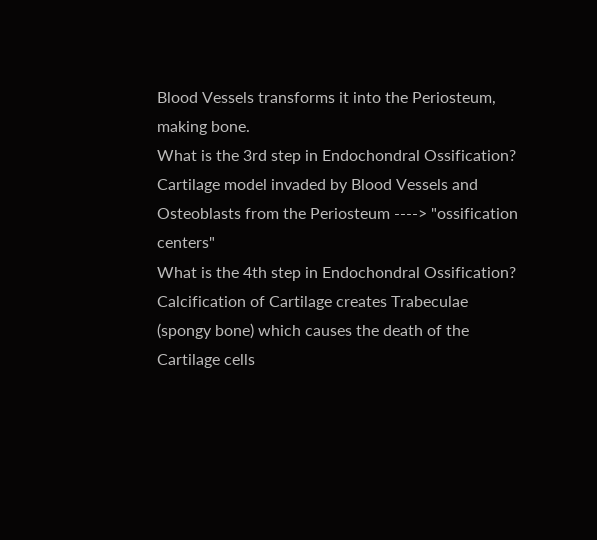Blood Vessels transforms it into the Periosteum, making bone.
What is the 3rd step in Endochondral Ossification? Cartilage model invaded by Blood Vessels and Osteoblasts from the Periosteum ----> "ossification centers"
What is the 4th step in Endochondral Ossification? Calcification of Cartilage creates Trabeculae (spongy bone) which causes the death of the Cartilage cells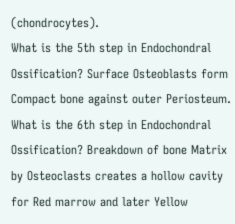(chondrocytes).
What is the 5th step in Endochondral Ossification? Surface Osteoblasts form Compact bone against outer Periosteum.
What is the 6th step in Endochondral Ossification? Breakdown of bone Matrix by Osteoclasts creates a hollow cavity for Red marrow and later Yellow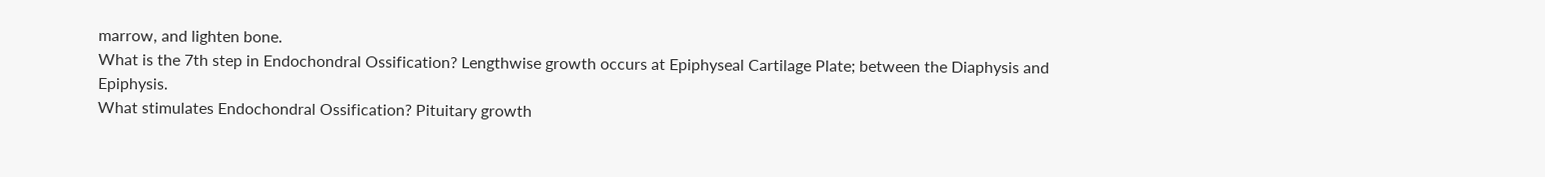marrow, and lighten bone.
What is the 7th step in Endochondral Ossification? Lengthwise growth occurs at Epiphyseal Cartilage Plate; between the Diaphysis and Epiphysis.
What stimulates Endochondral Ossification? Pituitary growth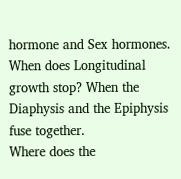hormone and Sex hormones.
When does Longitudinal growth stop? When the Diaphysis and the Epiphysis fuse together.
Where does the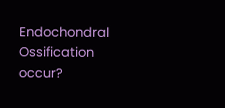Endochondral Ossification occur?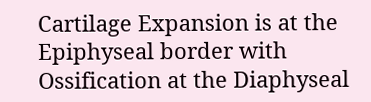Cartilage Expansion is at the Epiphyseal border with Ossification at the Diaphyseal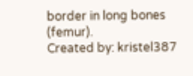border in long bones (femur).
Created by: kristel387